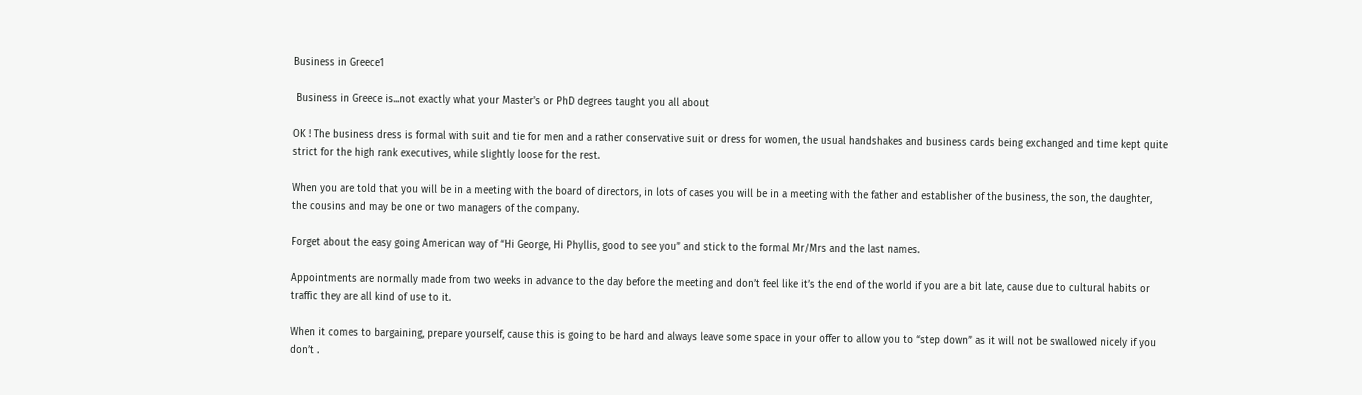Business in Greece1

 Business in Greece is...not exactly what your Master's or PhD degrees taught you all about

OK ! The business dress is formal with suit and tie for men and a rather conservative suit or dress for women, the usual handshakes and business cards being exchanged and time kept quite strict for the high rank executives, while slightly loose for the rest.

When you are told that you will be in a meeting with the board of directors, in lots of cases you will be in a meeting with the father and establisher of the business, the son, the daughter, the cousins and may be one or two managers of the company.

Forget about the easy going American way of “Hi George, Hi Phyllis, good to see you” and stick to the formal Mr/Mrs and the last names.

Appointments are normally made from two weeks in advance to the day before the meeting and don’t feel like it’s the end of the world if you are a bit late, cause due to cultural habits or traffic they are all kind of use to it.

When it comes to bargaining, prepare yourself, cause this is going to be hard and always leave some space in your offer to allow you to “step down” as it will not be swallowed nicely if you don’t .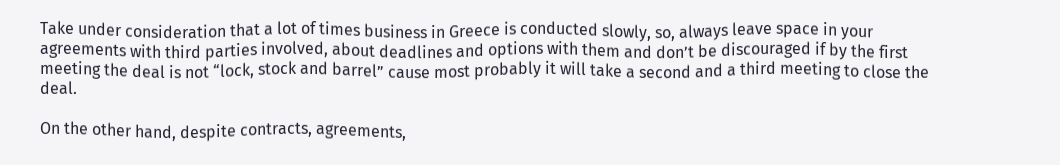Take under consideration that a lot of times business in Greece is conducted slowly, so, always leave space in your agreements with third parties involved, about deadlines and options with them and don’t be discouraged if by the first meeting the deal is not “lock, stock and barrel” cause most probably it will take a second and a third meeting to close the deal.

On the other hand, despite contracts, agreements,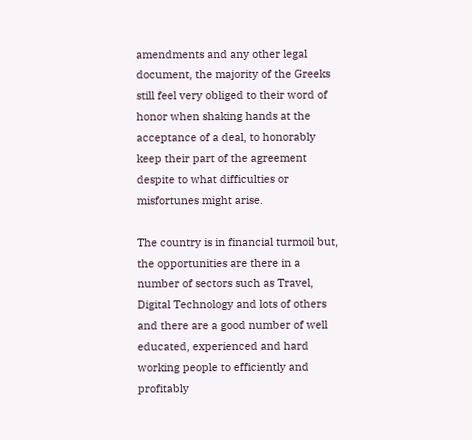amendments and any other legal document, the majority of the Greeks still feel very obliged to their word of honor when shaking hands at the acceptance of a deal, to honorably keep their part of the agreement despite to what difficulties or misfortunes might arise.

The country is in financial turmoil but, the opportunities are there in a number of sectors such as Travel, Digital Technology and lots of others and there are a good number of well educated, experienced and hard working people to efficiently and profitably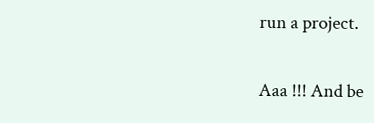run a project.

Aaa !!! And be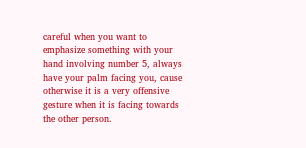careful when you want to emphasize something with your hand involving number 5, always have your palm facing you, cause otherwise it is a very offensive gesture when it is facing towards the other person.